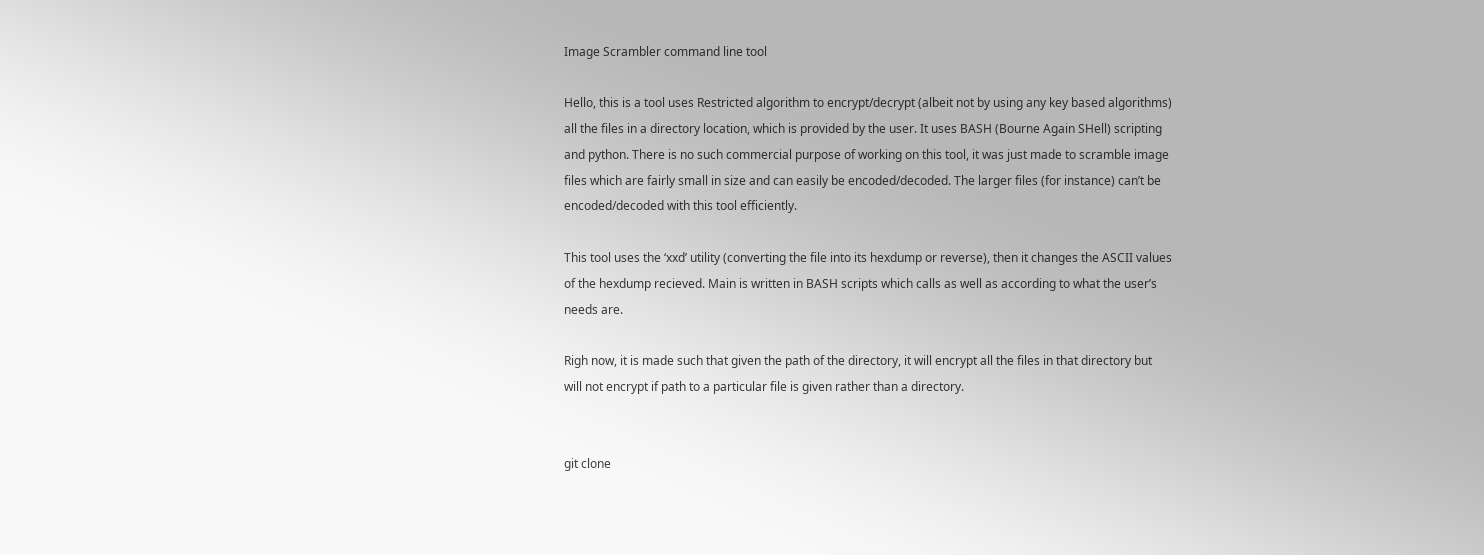Image Scrambler command line tool

Hello, this is a tool uses Restricted algorithm to encrypt/decrypt (albeit not by using any key based algorithms) all the files in a directory location, which is provided by the user. It uses BASH (Bourne Again SHell) scripting and python. There is no such commercial purpose of working on this tool, it was just made to scramble image files which are fairly small in size and can easily be encoded/decoded. The larger files (for instance) can’t be encoded/decoded with this tool efficiently.

This tool uses the ‘xxd’ utility (converting the file into its hexdump or reverse), then it changes the ASCII values of the hexdump recieved. Main is written in BASH scripts which calls as well as according to what the user’s needs are.

Righ now, it is made such that given the path of the directory, it will encrypt all the files in that directory but will not encrypt if path to a particular file is given rather than a directory.


git clone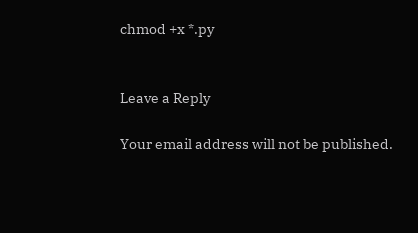chmod +x *.py


Leave a Reply

Your email address will not be published.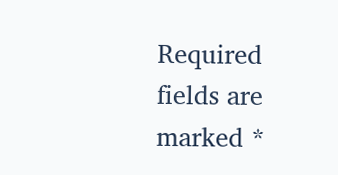Required fields are marked *